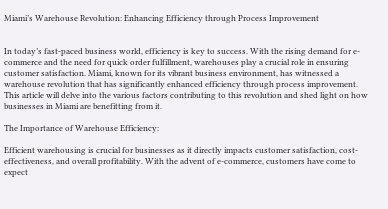Miami’s Warehouse Revolution: Enhancing Efficiency through Process Improvement


In today’s fast-paced business world, efficiency is key to success. With the rising demand for e-commerce and the need for quick order fulfillment, warehouses play a crucial role in ensuring customer satisfaction. Miami, known for its vibrant business environment, has witnessed a warehouse revolution that has significantly enhanced efficiency through process improvement. This article will delve into the various factors contributing to this revolution and shed light on how businesses in Miami are benefitting from it.

The Importance of Warehouse Efficiency:

Efficient warehousing is crucial for businesses as it directly impacts customer satisfaction, cost-effectiveness, and overall profitability. With the advent of e-commerce, customers have come to expect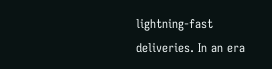lightning-fast deliveries. In an era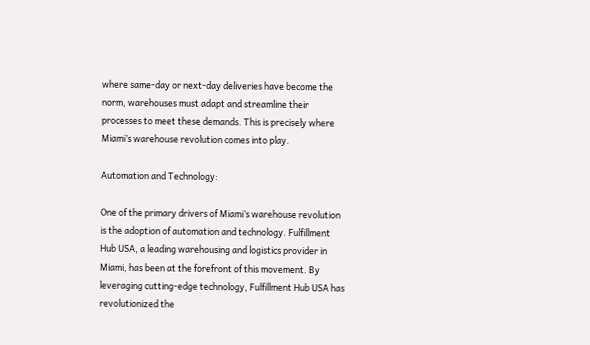where same-day or next-day deliveries have become the norm, warehouses must adapt and streamline their processes to meet these demands. This is precisely where Miami’s warehouse revolution comes into play.

Automation and Technology:

One of the primary drivers of Miami’s warehouse revolution is the adoption of automation and technology. Fulfillment Hub USA, a leading warehousing and logistics provider in Miami, has been at the forefront of this movement. By leveraging cutting-edge technology, Fulfillment Hub USA has revolutionized the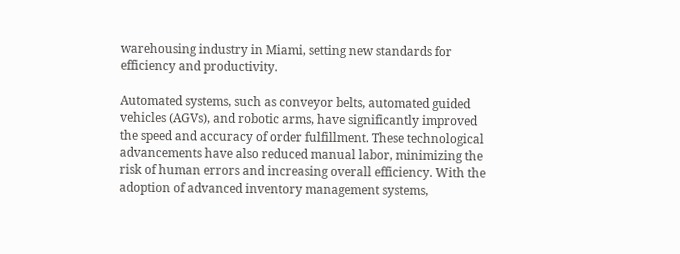warehousing industry in Miami, setting new standards for efficiency and productivity.

Automated systems, such as conveyor belts, automated guided vehicles (AGVs), and robotic arms, have significantly improved the speed and accuracy of order fulfillment. These technological advancements have also reduced manual labor, minimizing the risk of human errors and increasing overall efficiency. With the adoption of advanced inventory management systems,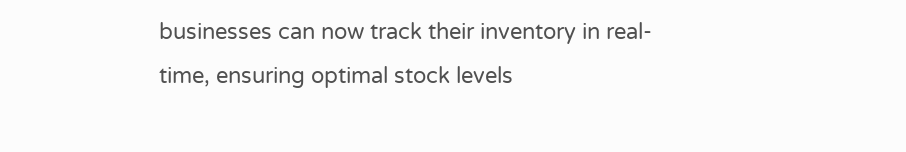businesses can now track their inventory in real-time, ensuring optimal stock levels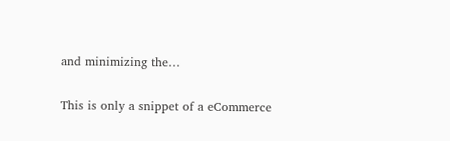and minimizing the…

This is only a snippet of a eCommerce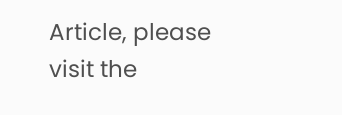Article, please visit the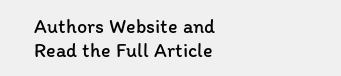Authors Website and Read the Full Article